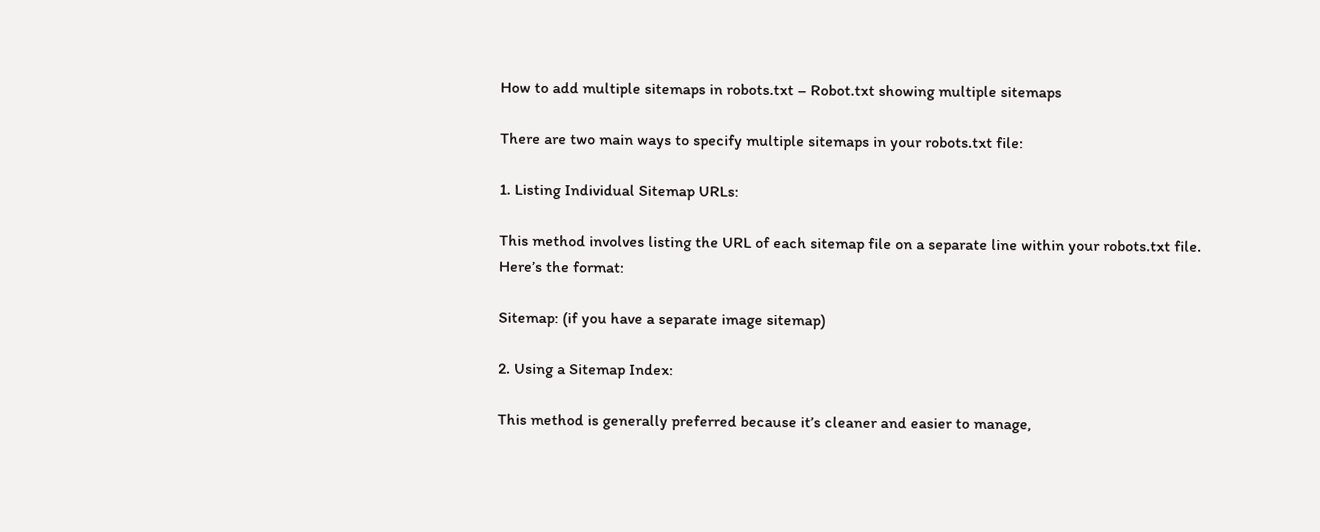How to add multiple sitemaps in robots.txt – Robot.txt showing multiple sitemaps

There are two main ways to specify multiple sitemaps in your robots.txt file:

1. Listing Individual Sitemap URLs:

This method involves listing the URL of each sitemap file on a separate line within your robots.txt file. Here’s the format:

Sitemap: (if you have a separate image sitemap)

2. Using a Sitemap Index:

This method is generally preferred because it’s cleaner and easier to manage,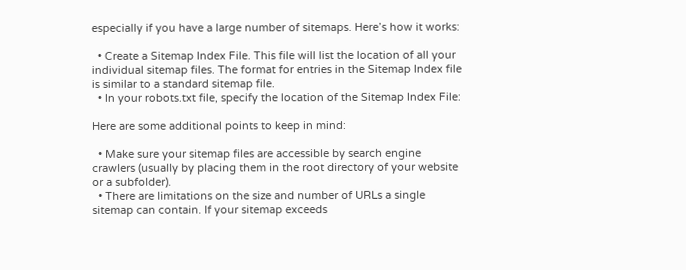especially if you have a large number of sitemaps. Here’s how it works:

  • Create a Sitemap Index File. This file will list the location of all your individual sitemap files. The format for entries in the Sitemap Index file is similar to a standard sitemap file.
  • In your robots.txt file, specify the location of the Sitemap Index File:

Here are some additional points to keep in mind:

  • Make sure your sitemap files are accessible by search engine crawlers (usually by placing them in the root directory of your website or a subfolder).
  • There are limitations on the size and number of URLs a single sitemap can contain. If your sitemap exceeds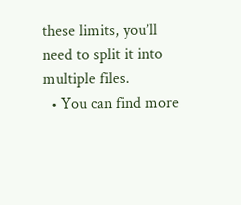these limits, you’ll need to split it into multiple files.
  • You can find more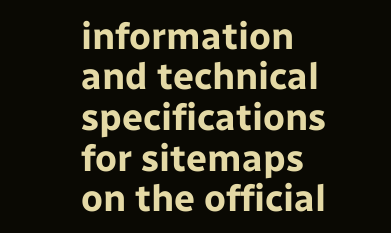information and technical specifications for sitemaps on the official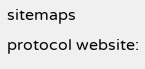sitemaps protocol website: